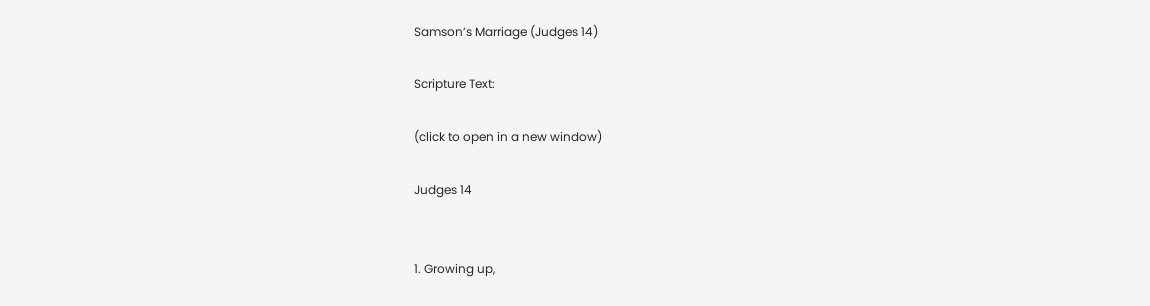Samson’s Marriage (Judges 14)

Scripture Text:

(click to open in a new window)

Judges 14


1. Growing up,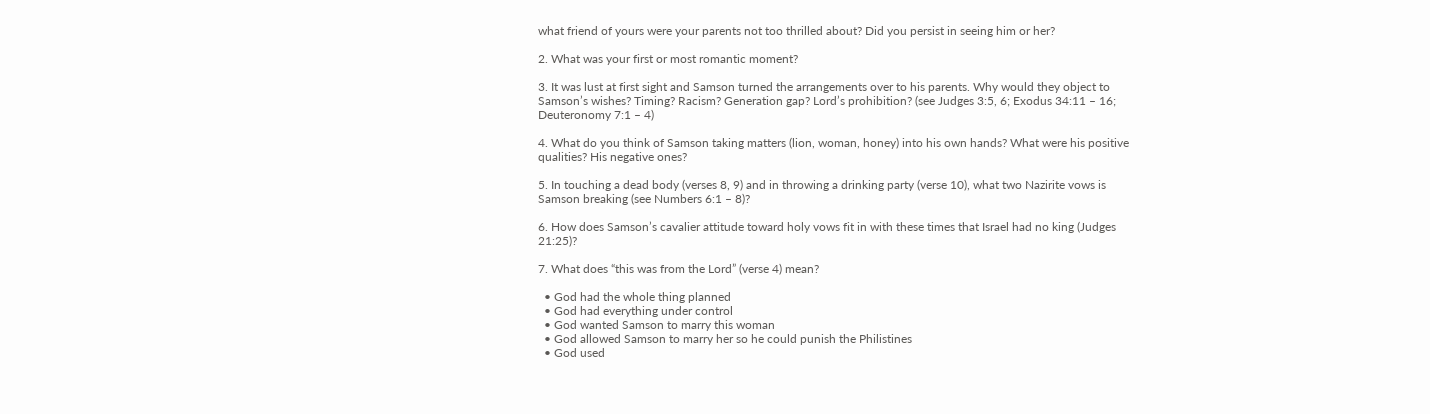what friend of yours were your parents not too thrilled about? Did you persist in seeing him or her?

2. What was your first or most romantic moment?

3. It was lust at first sight and Samson turned the arrangements over to his parents. Why would they object to Samson’s wishes? Timing? Racism? Generation gap? Lord’s prohibition? (see Judges 3:5, 6; Exodus 34:11 – 16; Deuteronomy 7:1 – 4)

4. What do you think of Samson taking matters (lion, woman, honey) into his own hands? What were his positive qualities? His negative ones?

5. In touching a dead body (verses 8, 9) and in throwing a drinking party (verse 10), what two Nazirite vows is Samson breaking (see Numbers 6:1 – 8)?

6. How does Samson’s cavalier attitude toward holy vows fit in with these times that Israel had no king (Judges 21:25)?

7. What does “this was from the Lord” (verse 4) mean?

  • God had the whole thing planned
  • God had everything under control
  • God wanted Samson to marry this woman
  • God allowed Samson to marry her so he could punish the Philistines
  • God used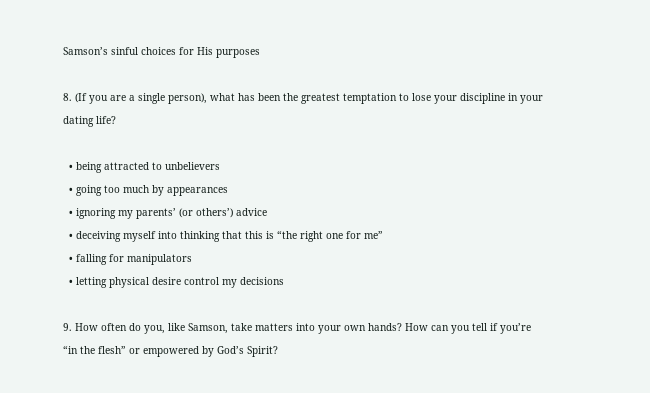Samson’s sinful choices for His purposes

8. (If you are a single person), what has been the greatest temptation to lose your discipline in your dating life?

  • being attracted to unbelievers
  • going too much by appearances
  • ignoring my parents’ (or others’) advice
  • deceiving myself into thinking that this is “the right one for me”
  • falling for manipulators
  • letting physical desire control my decisions

9. How often do you, like Samson, take matters into your own hands? How can you tell if you’re “in the flesh” or empowered by God’s Spirit?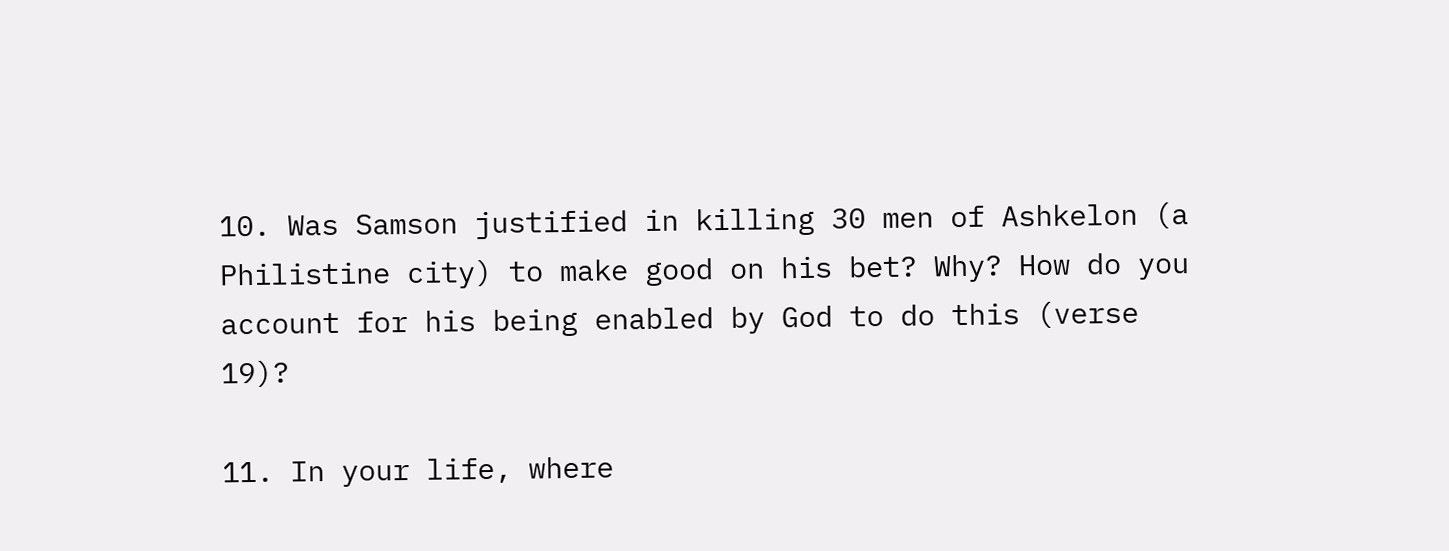10. Was Samson justified in killing 30 men of Ashkelon (a Philistine city) to make good on his bet? Why? How do you account for his being enabled by God to do this (verse 19)?

11. In your life, where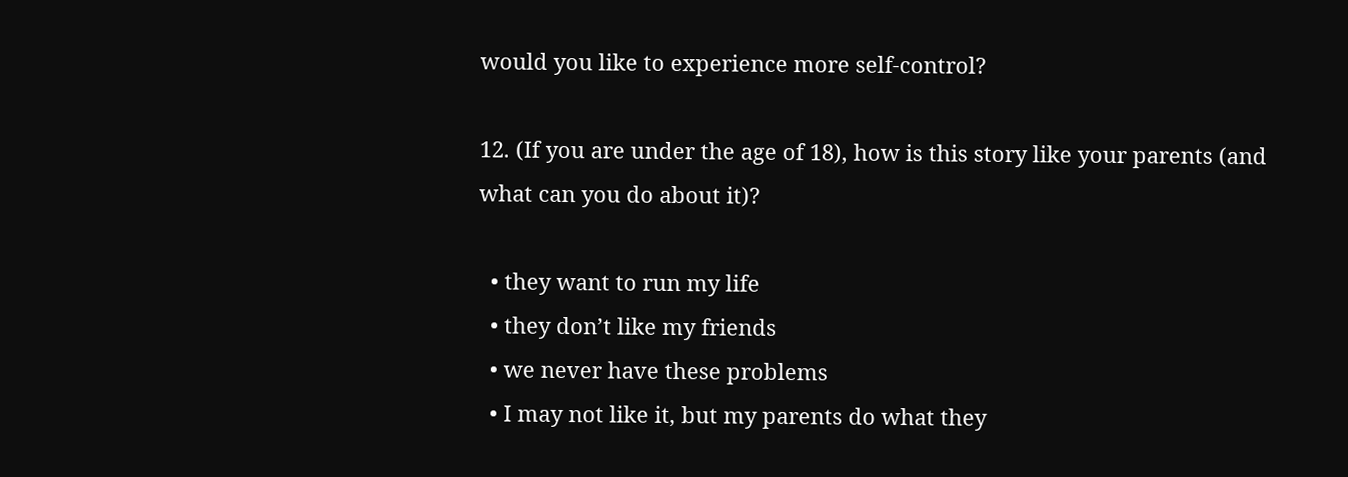would you like to experience more self-control?

12. (If you are under the age of 18), how is this story like your parents (and what can you do about it)?

  • they want to run my life
  • they don’t like my friends
  • we never have these problems
  • I may not like it, but my parents do what they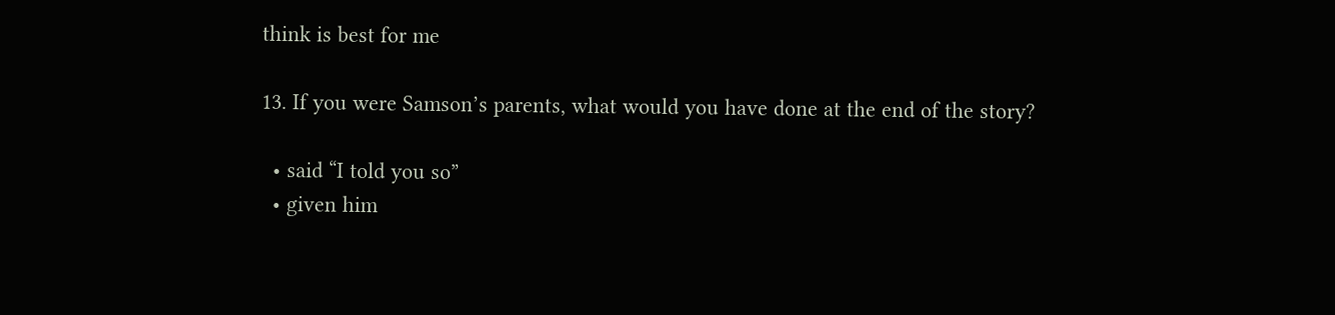think is best for me

13. If you were Samson’s parents, what would you have done at the end of the story?

  • said “I told you so”
  • given him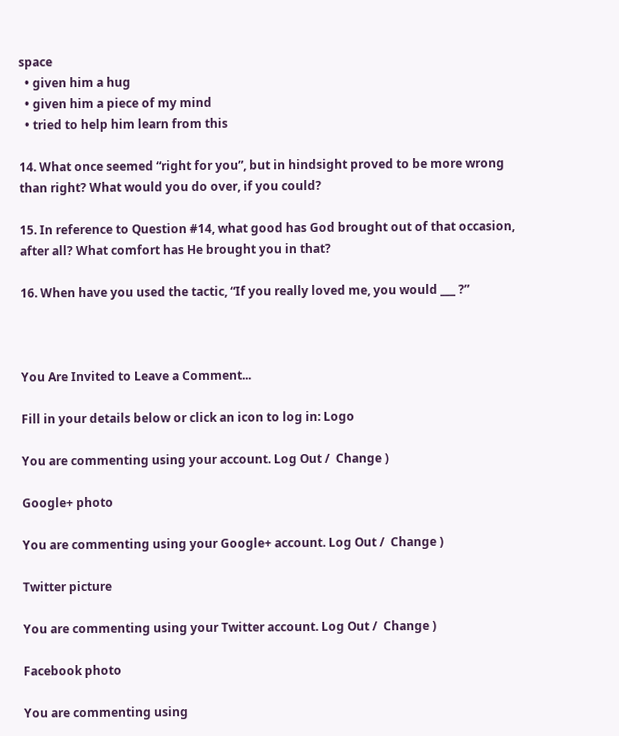space
  • given him a hug
  • given him a piece of my mind
  • tried to help him learn from this

14. What once seemed “right for you”, but in hindsight proved to be more wrong than right? What would you do over, if you could?

15. In reference to Question #14, what good has God brought out of that occasion, after all? What comfort has He brought you in that?

16. When have you used the tactic, “If you really loved me, you would ___ ?”



You Are Invited to Leave a Comment...

Fill in your details below or click an icon to log in: Logo

You are commenting using your account. Log Out /  Change )

Google+ photo

You are commenting using your Google+ account. Log Out /  Change )

Twitter picture

You are commenting using your Twitter account. Log Out /  Change )

Facebook photo

You are commenting using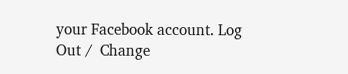your Facebook account. Log Out /  Change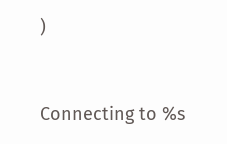)


Connecting to %s